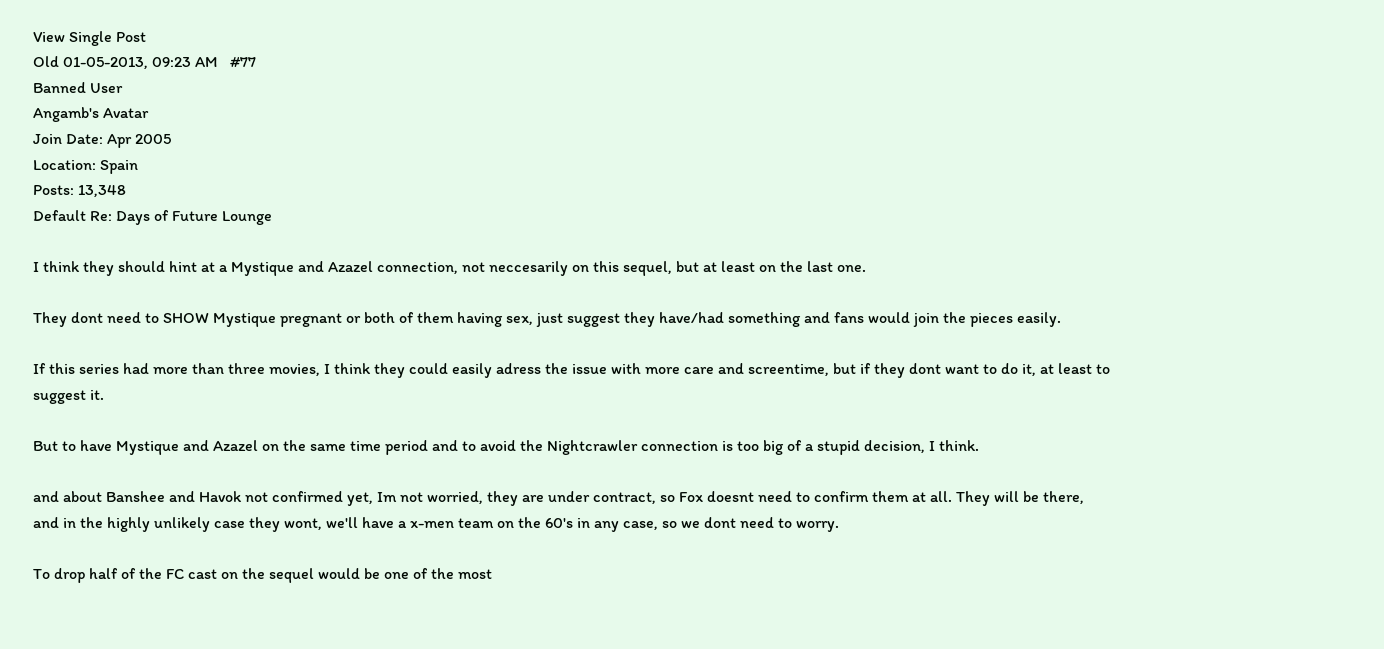View Single Post
Old 01-05-2013, 09:23 AM   #77
Banned User
Angamb's Avatar
Join Date: Apr 2005
Location: Spain
Posts: 13,348
Default Re: Days of Future Lounge

I think they should hint at a Mystique and Azazel connection, not neccesarily on this sequel, but at least on the last one.

They dont need to SHOW Mystique pregnant or both of them having sex, just suggest they have/had something and fans would join the pieces easily.

If this series had more than three movies, I think they could easily adress the issue with more care and screentime, but if they dont want to do it, at least to suggest it.

But to have Mystique and Azazel on the same time period and to avoid the Nightcrawler connection is too big of a stupid decision, I think.

and about Banshee and Havok not confirmed yet, Im not worried, they are under contract, so Fox doesnt need to confirm them at all. They will be there, and in the highly unlikely case they wont, we'll have a x-men team on the 60's in any case, so we dont need to worry.

To drop half of the FC cast on the sequel would be one of the most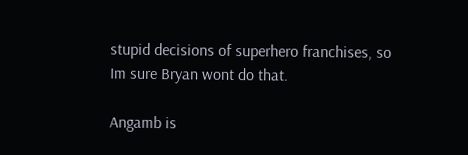stupid decisions of superhero franchises, so Im sure Bryan wont do that.

Angamb is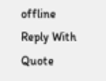offline   Reply With Quote